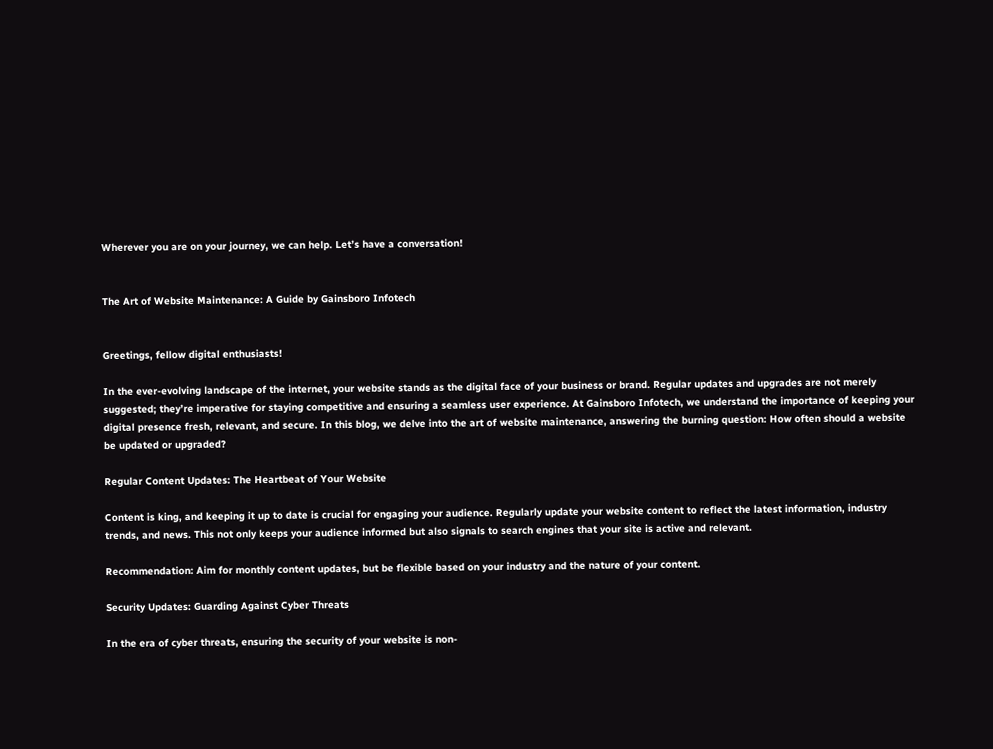Wherever you are on your journey, we can help. Let’s have a conversation!


The Art of Website Maintenance: A Guide by Gainsboro Infotech


Greetings, fellow digital enthusiasts!

In the ever-evolving landscape of the internet, your website stands as the digital face of your business or brand. Regular updates and upgrades are not merely suggested; they’re imperative for staying competitive and ensuring a seamless user experience. At Gainsboro Infotech, we understand the importance of keeping your digital presence fresh, relevant, and secure. In this blog, we delve into the art of website maintenance, answering the burning question: How often should a website be updated or upgraded?

Regular Content Updates: The Heartbeat of Your Website

Content is king, and keeping it up to date is crucial for engaging your audience. Regularly update your website content to reflect the latest information, industry trends, and news. This not only keeps your audience informed but also signals to search engines that your site is active and relevant.

Recommendation: Aim for monthly content updates, but be flexible based on your industry and the nature of your content.

Security Updates: Guarding Against Cyber Threats

In the era of cyber threats, ensuring the security of your website is non-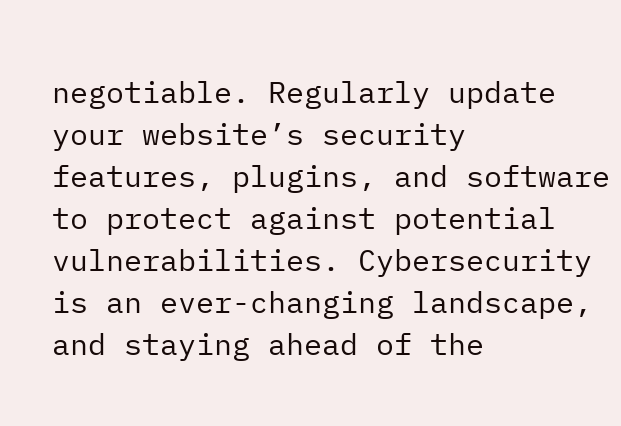negotiable. Regularly update your website’s security features, plugins, and software to protect against potential vulnerabilities. Cybersecurity is an ever-changing landscape, and staying ahead of the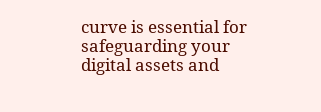curve is essential for safeguarding your digital assets and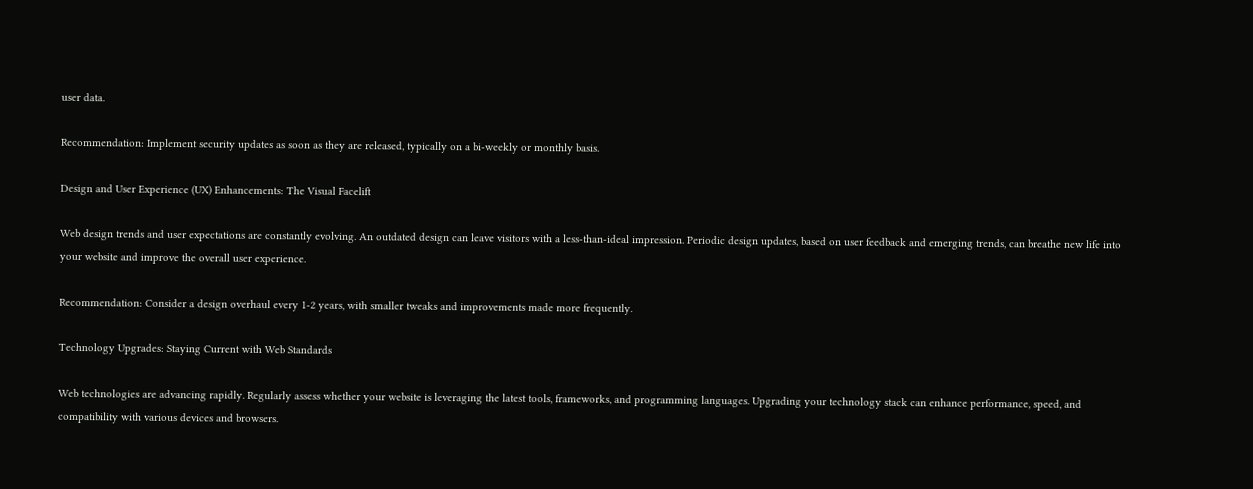user data.

Recommendation: Implement security updates as soon as they are released, typically on a bi-weekly or monthly basis.

Design and User Experience (UX) Enhancements: The Visual Facelift

Web design trends and user expectations are constantly evolving. An outdated design can leave visitors with a less-than-ideal impression. Periodic design updates, based on user feedback and emerging trends, can breathe new life into your website and improve the overall user experience.

Recommendation: Consider a design overhaul every 1-2 years, with smaller tweaks and improvements made more frequently.

Technology Upgrades: Staying Current with Web Standards

Web technologies are advancing rapidly. Regularly assess whether your website is leveraging the latest tools, frameworks, and programming languages. Upgrading your technology stack can enhance performance, speed, and compatibility with various devices and browsers.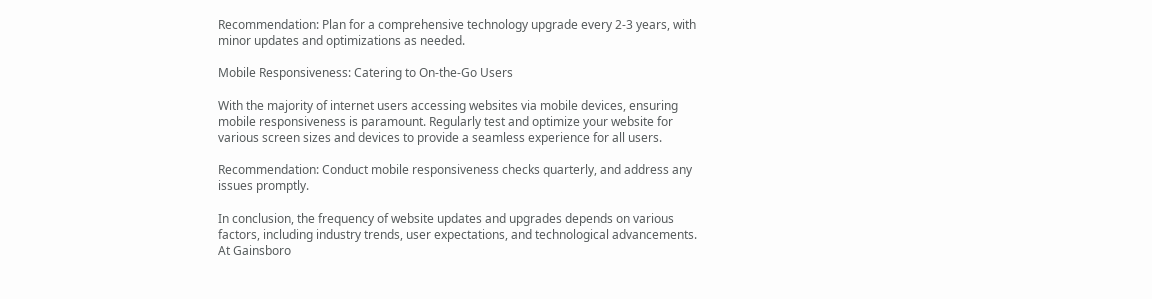Recommendation: Plan for a comprehensive technology upgrade every 2-3 years, with minor updates and optimizations as needed.

Mobile Responsiveness: Catering to On-the-Go Users

With the majority of internet users accessing websites via mobile devices, ensuring mobile responsiveness is paramount. Regularly test and optimize your website for various screen sizes and devices to provide a seamless experience for all users.

Recommendation: Conduct mobile responsiveness checks quarterly, and address any issues promptly.

In conclusion, the frequency of website updates and upgrades depends on various factors, including industry trends, user expectations, and technological advancements. At Gainsboro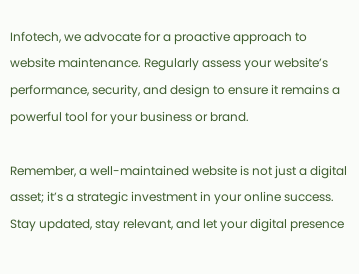Infotech, we advocate for a proactive approach to website maintenance. Regularly assess your website’s performance, security, and design to ensure it remains a powerful tool for your business or brand.

Remember, a well-maintained website is not just a digital asset; it’s a strategic investment in your online success. Stay updated, stay relevant, and let your digital presence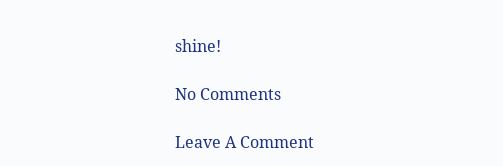shine!

No Comments

Leave A Comment